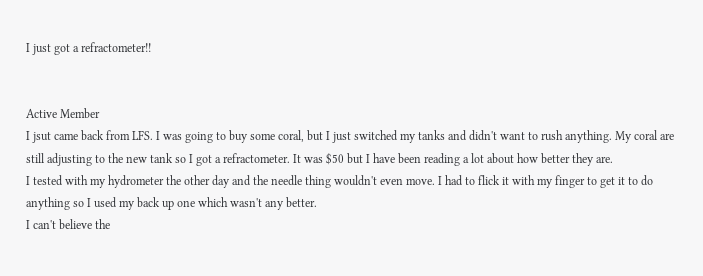I just got a refractometer!!


Active Member
I jsut came back from LFS. I was going to buy some coral, but I just switched my tanks and didn't want to rush anything. My coral are still adjusting to the new tank so I got a refractometer. It was $50 but I have been reading a lot about how better they are.
I tested with my hydrometer the other day and the needle thing wouldn't even move. I had to flick it with my finger to get it to do anything so I used my back up one which wasn't any better.
I can't believe the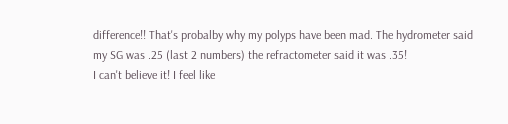difference!! That's probalby why my polyps have been mad. The hydrometer said my SG was .25 (last 2 numbers) the refractometer said it was .35!
I can't believe it! I feel like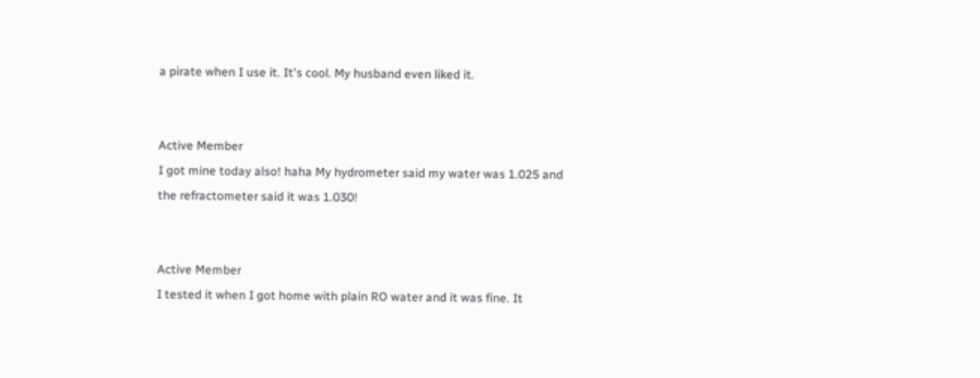a pirate when I use it. It's cool. My husband even liked it.


Active Member
I got mine today also! haha My hydrometer said my water was 1.025 and the refractometer said it was 1.030!


Active Member
I tested it when I got home with plain RO water and it was fine. It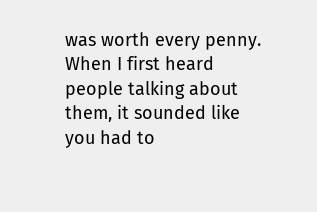was worth every penny.
When I first heard people talking about them, it sounded like you had to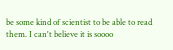be some kind of scientist to be able to read them. I can't believe it is soooo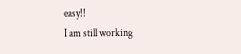easy!!
I am still working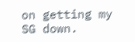on getting my SG down.